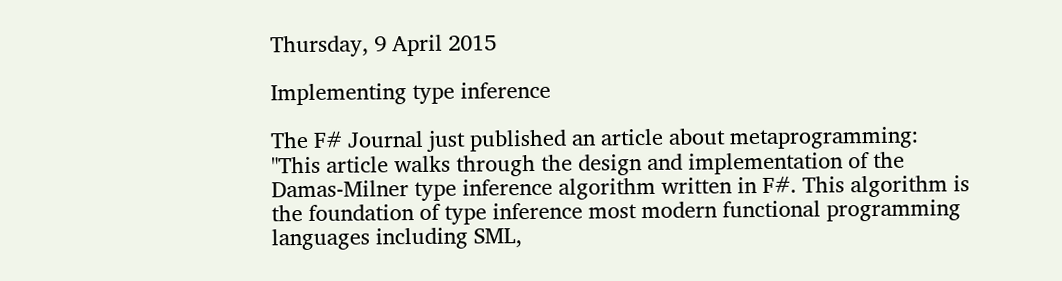Thursday, 9 April 2015

Implementing type inference

The F# Journal just published an article about metaprogramming:
"This article walks through the design and implementation of the Damas-Milner type inference algorithm written in F#. This algorithm is the foundation of type inference most modern functional programming languages including SML,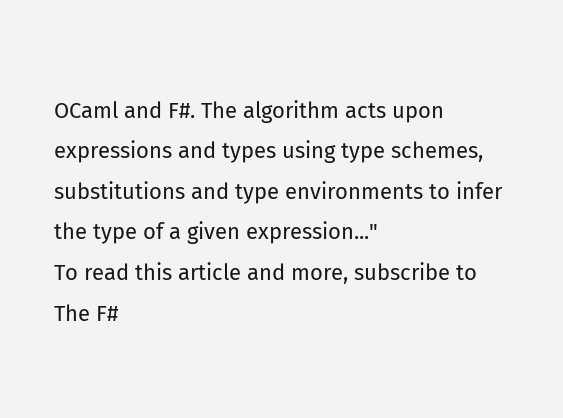OCaml and F#. The algorithm acts upon expressions and types using type schemes, substitutions and type environments to infer the type of a given expression..."
To read this article and more, subscribe to The F#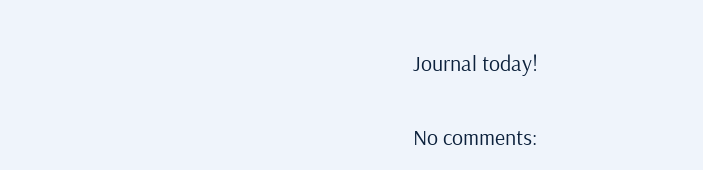Journal today!

No comments: